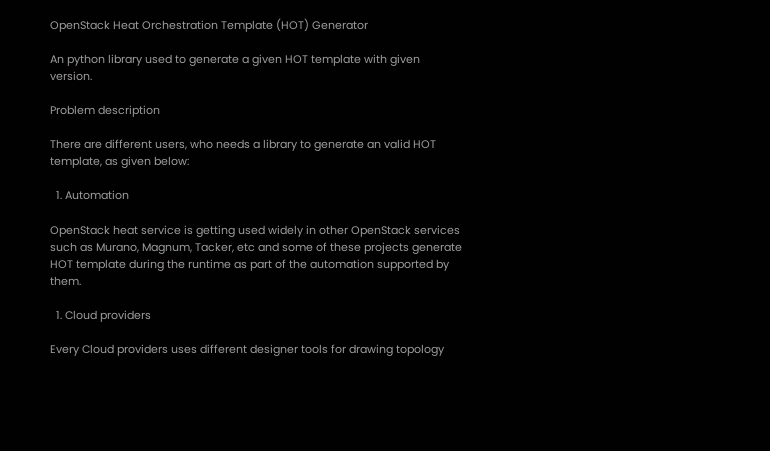OpenStack Heat Orchestration Template (HOT) Generator

An python library used to generate a given HOT template with given version.

Problem description

There are different users, who needs a library to generate an valid HOT template, as given below:

  1. Automation

OpenStack heat service is getting used widely in other OpenStack services such as Murano, Magnum, Tacker, etc and some of these projects generate HOT template during the runtime as part of the automation supported by them.

  1. Cloud providers

Every Cloud providers uses different designer tools for drawing topology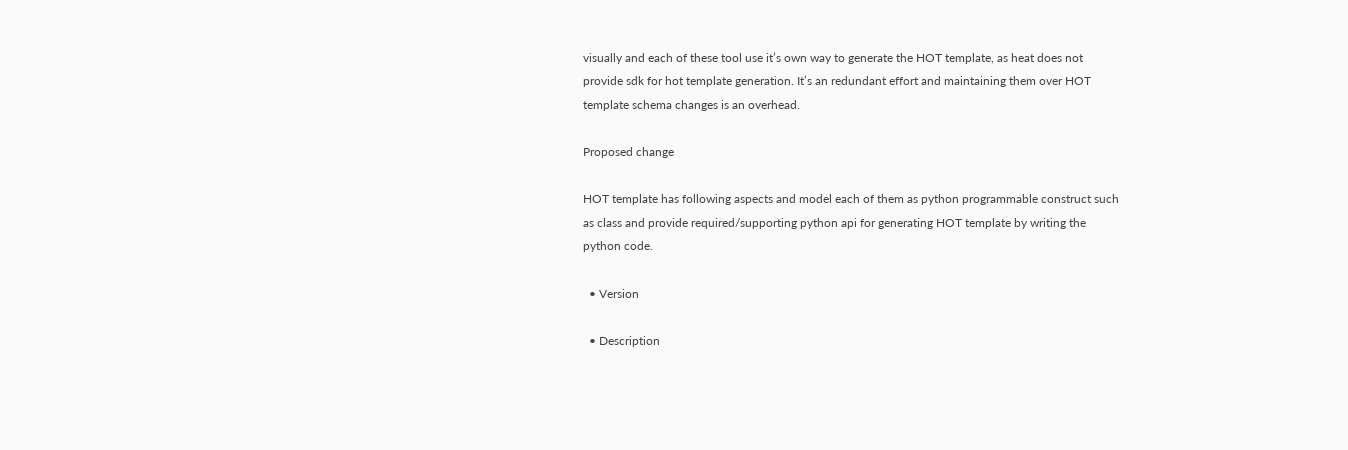visually and each of these tool use it’s own way to generate the HOT template, as heat does not provide sdk for hot template generation. It’s an redundant effort and maintaining them over HOT template schema changes is an overhead.

Proposed change

HOT template has following aspects and model each of them as python programmable construct such as class and provide required/supporting python api for generating HOT template by writing the python code.

  • Version

  • Description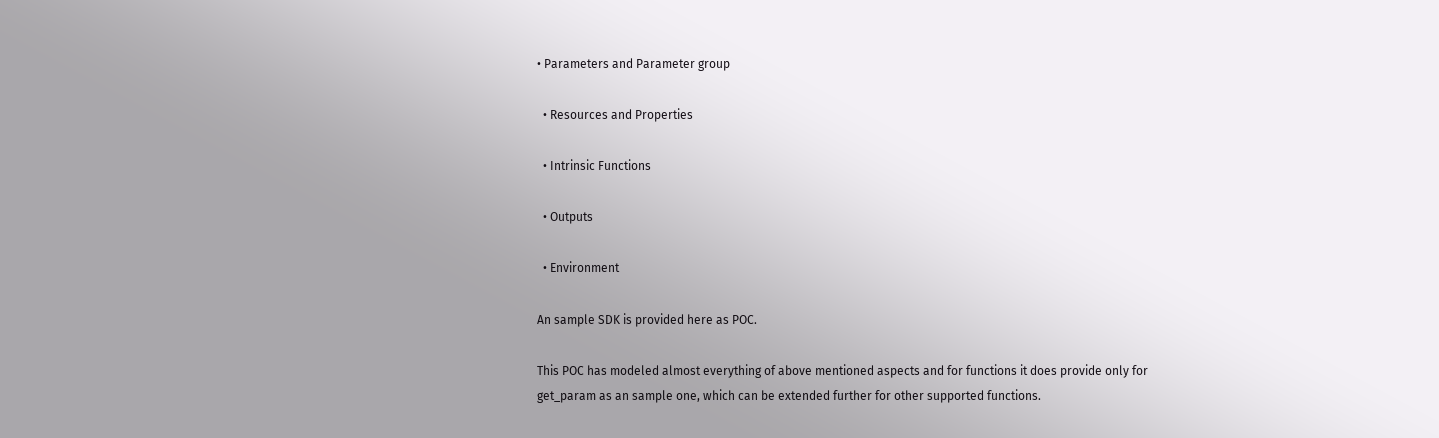• Parameters and Parameter group

  • Resources and Properties

  • Intrinsic Functions

  • Outputs

  • Environment

An sample SDK is provided here as POC.

This POC has modeled almost everything of above mentioned aspects and for functions it does provide only for get_param as an sample one, which can be extended further for other supported functions.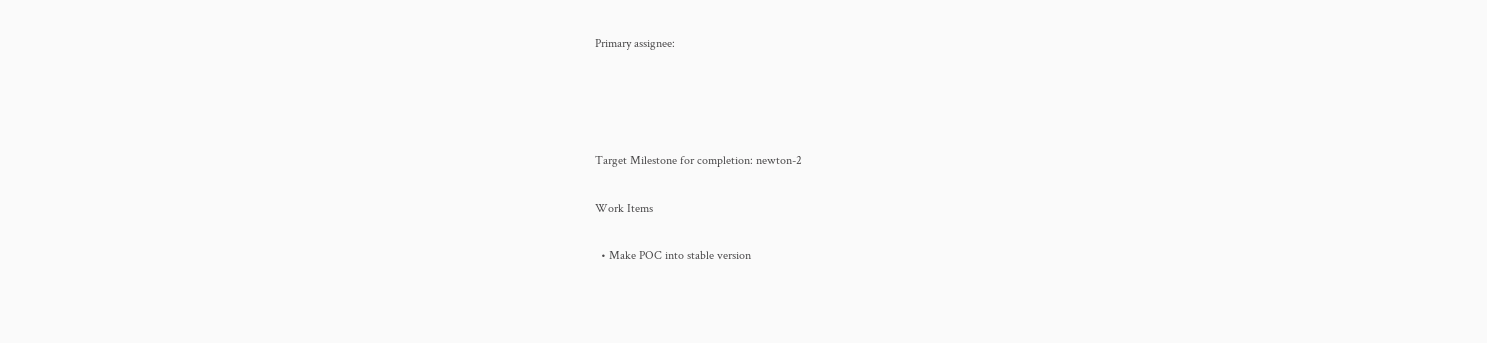Primary assignee:




Target Milestone for completion: newton-2

Work Items

  • Make POC into stable version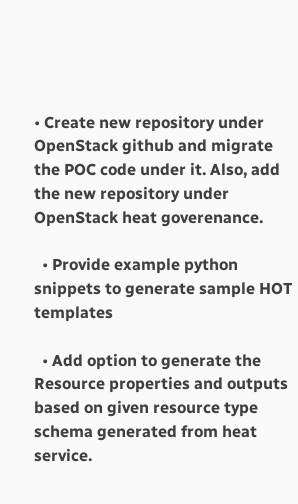• Create new repository under OpenStack github and migrate the POC code under it. Also, add the new repository under OpenStack heat goverenance.

  • Provide example python snippets to generate sample HOT templates

  • Add option to generate the Resource properties and outputs based on given resource type schema generated from heat service.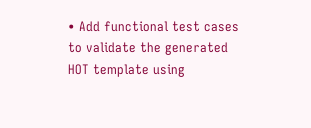• Add functional test cases to validate the generated HOT template using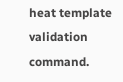heat template validation command.